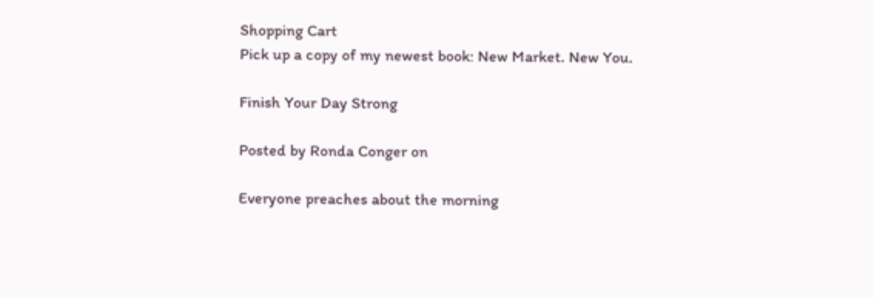Shopping Cart
Pick up a copy of my newest book: New Market. New You.

Finish Your Day Strong

Posted by Ronda Conger on

Everyone preaches about the morning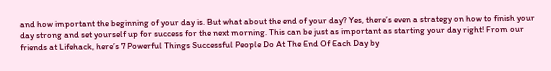and how important the beginning of your day is. But what about the end of your day? Yes, there’s even a strategy on how to finish your day strong and set yourself up for success for the next morning. This can be just as important as starting your day right! From our friends at Lifehack, here’s 7 Powerful Things Successful People Do At The End Of Each Day by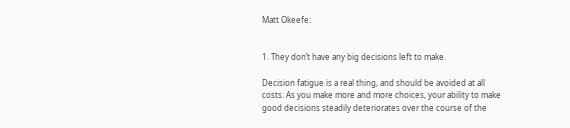Matt Okeefe:


1. They don’t have any big decisions left to make.

Decision fatigue is a real thing, and should be avoided at all costs. As you make more and more choices, your ability to make good decisions steadily deteriorates over the course of the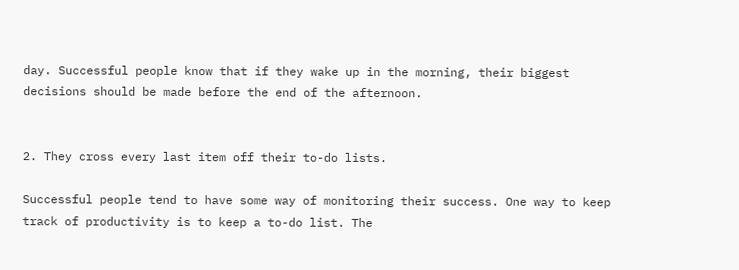day. Successful people know that if they wake up in the morning, their biggest decisions should be made before the end of the afternoon.


2. They cross every last item off their to-do lists.

Successful people tend to have some way of monitoring their success. One way to keep track of productivity is to keep a to-do list. The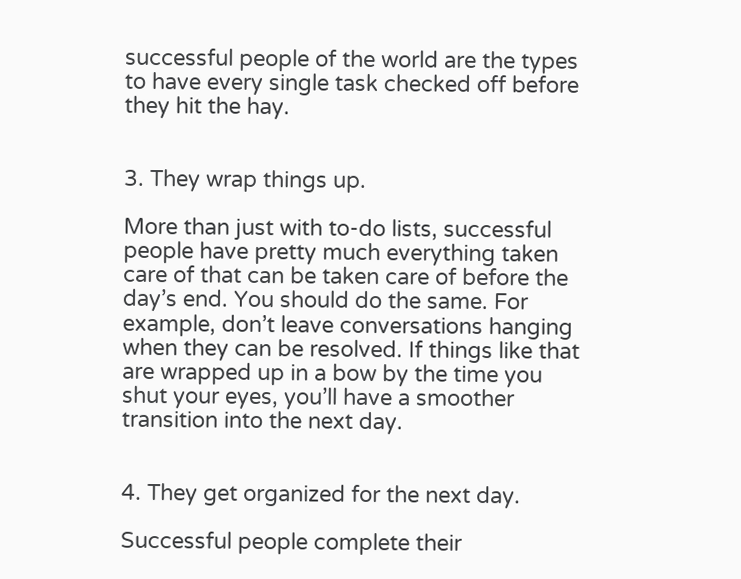successful people of the world are the types to have every single task checked off before they hit the hay.


3. They wrap things up.

More than just with to-do lists, successful people have pretty much everything taken care of that can be taken care of before the day’s end. You should do the same. For example, don’t leave conversations hanging when they can be resolved. If things like that are wrapped up in a bow by the time you shut your eyes, you’ll have a smoother transition into the next day.


4. They get organized for the next day.

Successful people complete their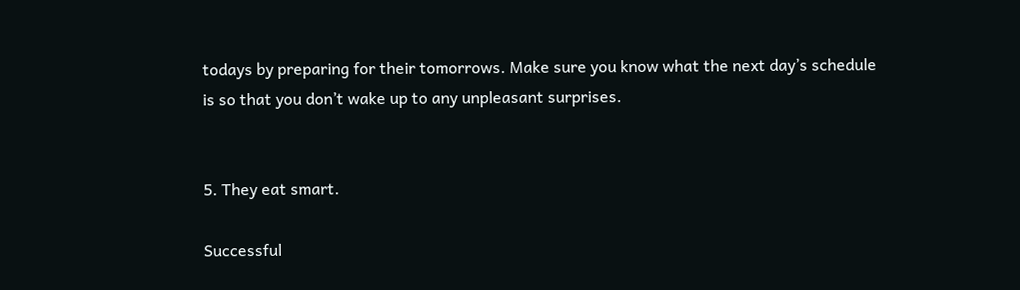todays by preparing for their tomorrows. Make sure you know what the next day’s schedule is so that you don’t wake up to any unpleasant surprises.


5. They eat smart.

Successful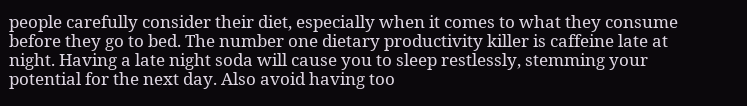people carefully consider their diet, especially when it comes to what they consume before they go to bed. The number one dietary productivity killer is caffeine late at night. Having a late night soda will cause you to sleep restlessly, stemming your potential for the next day. Also avoid having too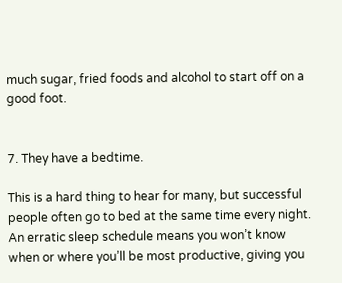much sugar, fried foods and alcohol to start off on a good foot.


7. They have a bedtime.

This is a hard thing to hear for many, but successful people often go to bed at the same time every night. An erratic sleep schedule means you won’t know when or where you’ll be most productive, giving you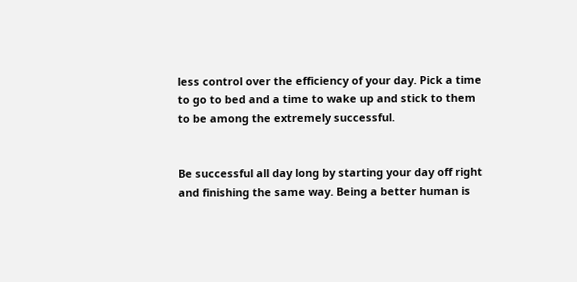less control over the efficiency of your day. Pick a time to go to bed and a time to wake up and stick to them to be among the extremely successful.


Be successful all day long by starting your day off right and finishing the same way. Being a better human is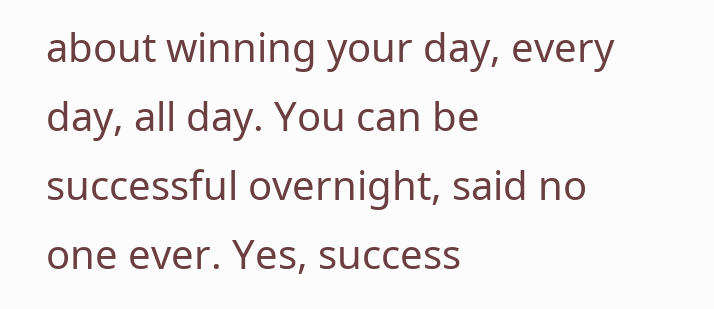about winning your day, every day, all day. You can be successful overnight, said no one ever. Yes, success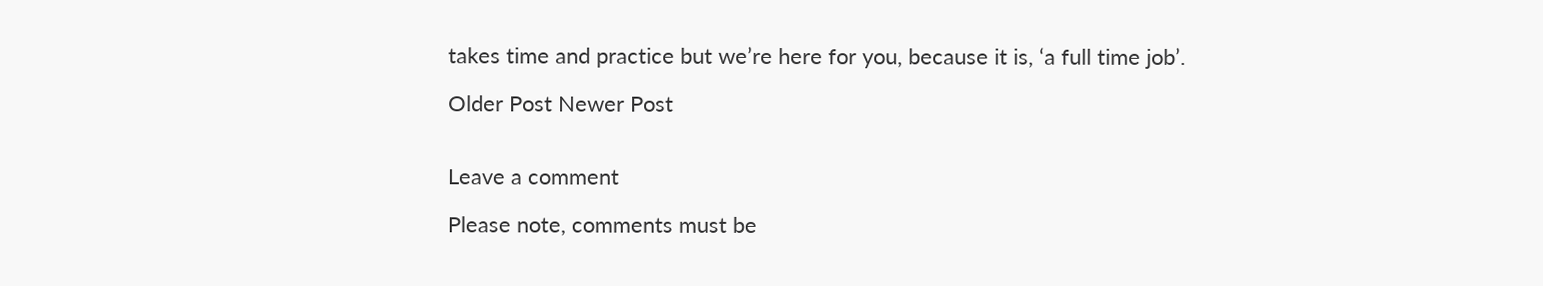takes time and practice but we’re here for you, because it is, ‘a full time job’.

Older Post Newer Post


Leave a comment

Please note, comments must be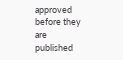approved before they are published